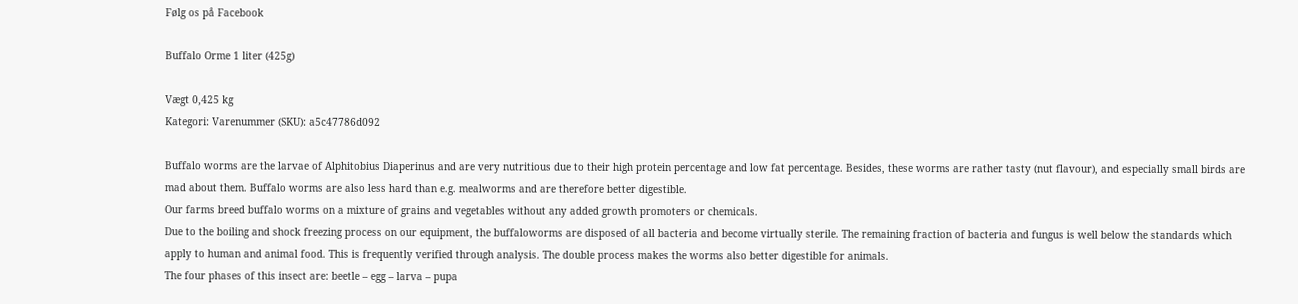Følg os på Facebook

Buffalo Orme 1 liter (425g)

Vægt 0,425 kg
Kategori: Varenummer (SKU): a5c47786d092

Buffalo worms are the larvae of Alphitobius Diaperinus and are very nutritious due to their high protein percentage and low fat percentage. Besides, these worms are rather tasty (nut flavour), and especially small birds are mad about them. Buffalo worms are also less hard than e.g. mealworms and are therefore better digestible.
Our farms breed buffalo worms on a mixture of grains and vegetables without any added growth promoters or chemicals.
Due to the boiling and shock freezing process on our equipment, the buffaloworms are disposed of all bacteria and become virtually sterile. The remaining fraction of bacteria and fungus is well below the standards which apply to human and animal food. This is frequently verified through analysis. The double process makes the worms also better digestible for animals.
The four phases of this insect are: beetle – egg – larva – pupa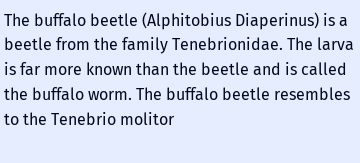The buffalo beetle (Alphitobius Diaperinus) is a beetle from the family Tenebrionidae. The larva is far more known than the beetle and is called the buffalo worm. The buffalo beetle resembles to the Tenebrio molitor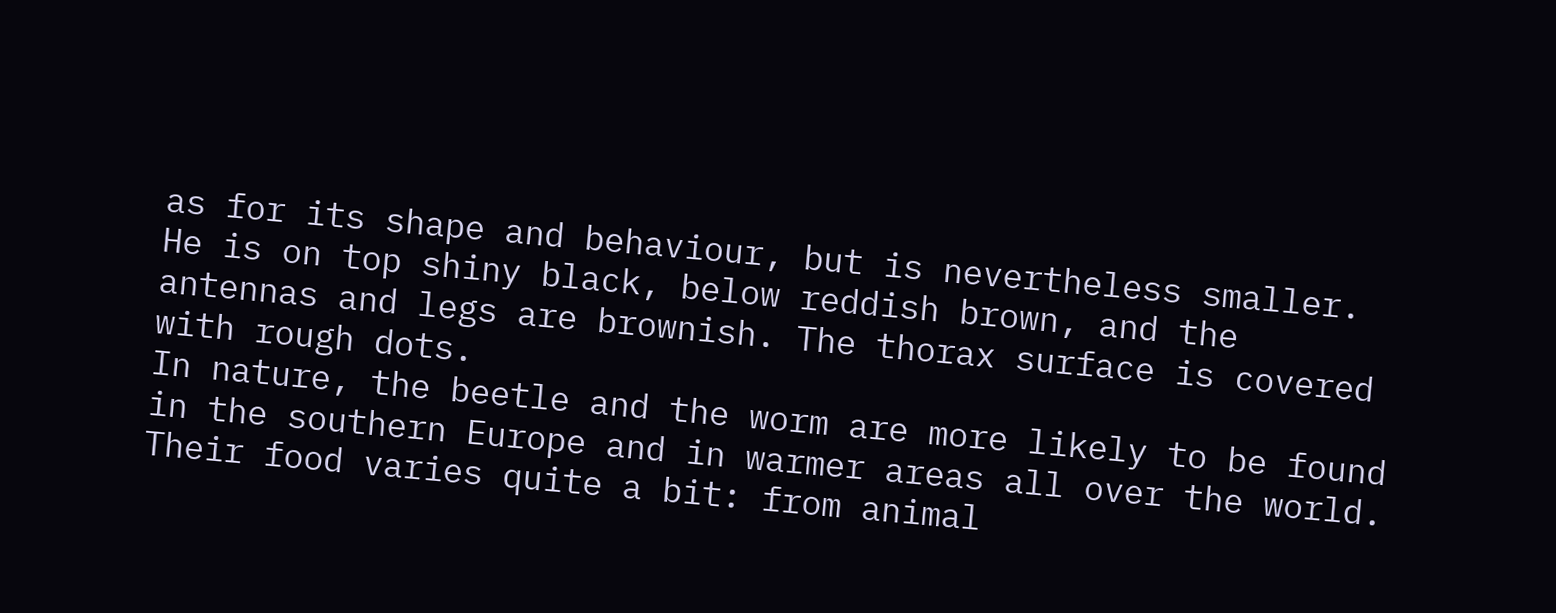as for its shape and behaviour, but is nevertheless smaller. He is on top shiny black, below reddish brown, and the antennas and legs are brownish. The thorax surface is covered with rough dots.
In nature, the beetle and the worm are more likely to be found in the southern Europe and in warmer areas all over the world. Their food varies quite a bit: from animal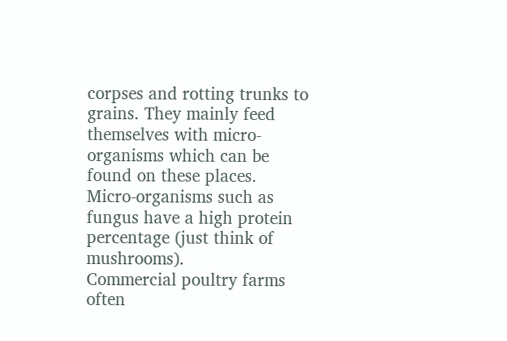corpses and rotting trunks to grains. They mainly feed themselves with micro-organisms which can be found on these places. Micro-organisms such as fungus have a high protein percentage (just think of mushrooms).
Commercial poultry farms often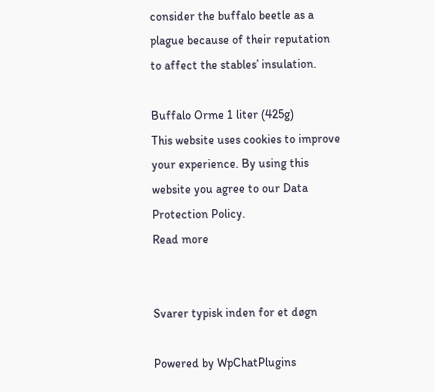consider the buffalo beetle as a plague because of their reputation to affect the stables’ insulation.

Buffalo Orme 1 liter (425g)
This website uses cookies to improve your experience. By using this website you agree to our Data Protection Policy.
Read more


Svarer typisk inden for et døgn

Powered by WpChatPlugins